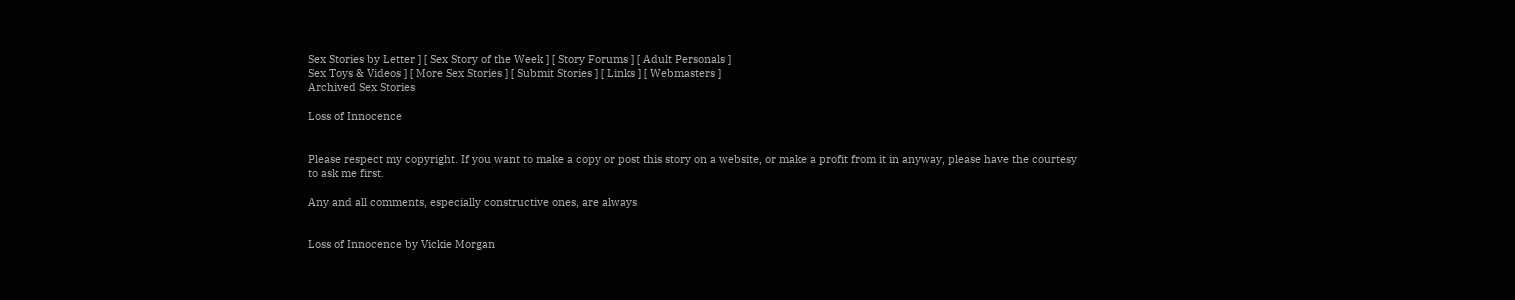Sex Stories by Letter ] [ Sex Story of the Week ] [ Story Forums ] [ Adult Personals ]
Sex Toys & Videos ] [ More Sex Stories ] [ Submit Stories ] [ Links ] [ Webmasters ]
Archived Sex Stories

Loss of Innocence


Please respect my copyright. If you want to make a copy or post this story on a website, or make a profit from it in anyway, please have the courtesy
to ask me first.

Any and all comments, especially constructive ones, are always


Loss of Innocence by Vickie Morgan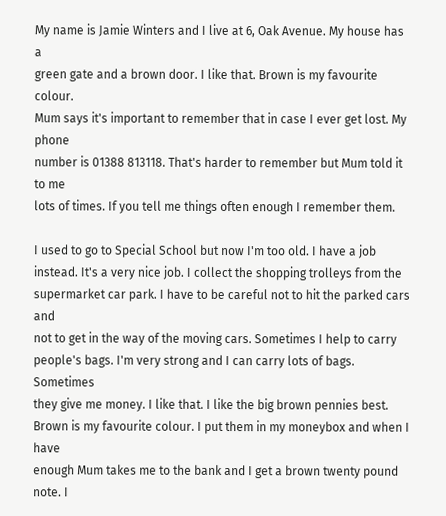My name is Jamie Winters and I live at 6, Oak Avenue. My house has a
green gate and a brown door. I like that. Brown is my favourite colour.
Mum says it's important to remember that in case I ever get lost. My phone
number is 01388 813118. That's harder to remember but Mum told it to me
lots of times. If you tell me things often enough I remember them.

I used to go to Special School but now I'm too old. I have a job
instead. It's a very nice job. I collect the shopping trolleys from the
supermarket car park. I have to be careful not to hit the parked cars and
not to get in the way of the moving cars. Sometimes I help to carry
people's bags. I'm very strong and I can carry lots of bags. Sometimes
they give me money. I like that. I like the big brown pennies best.
Brown is my favourite colour. I put them in my moneybox and when I have
enough Mum takes me to the bank and I get a brown twenty pound note. I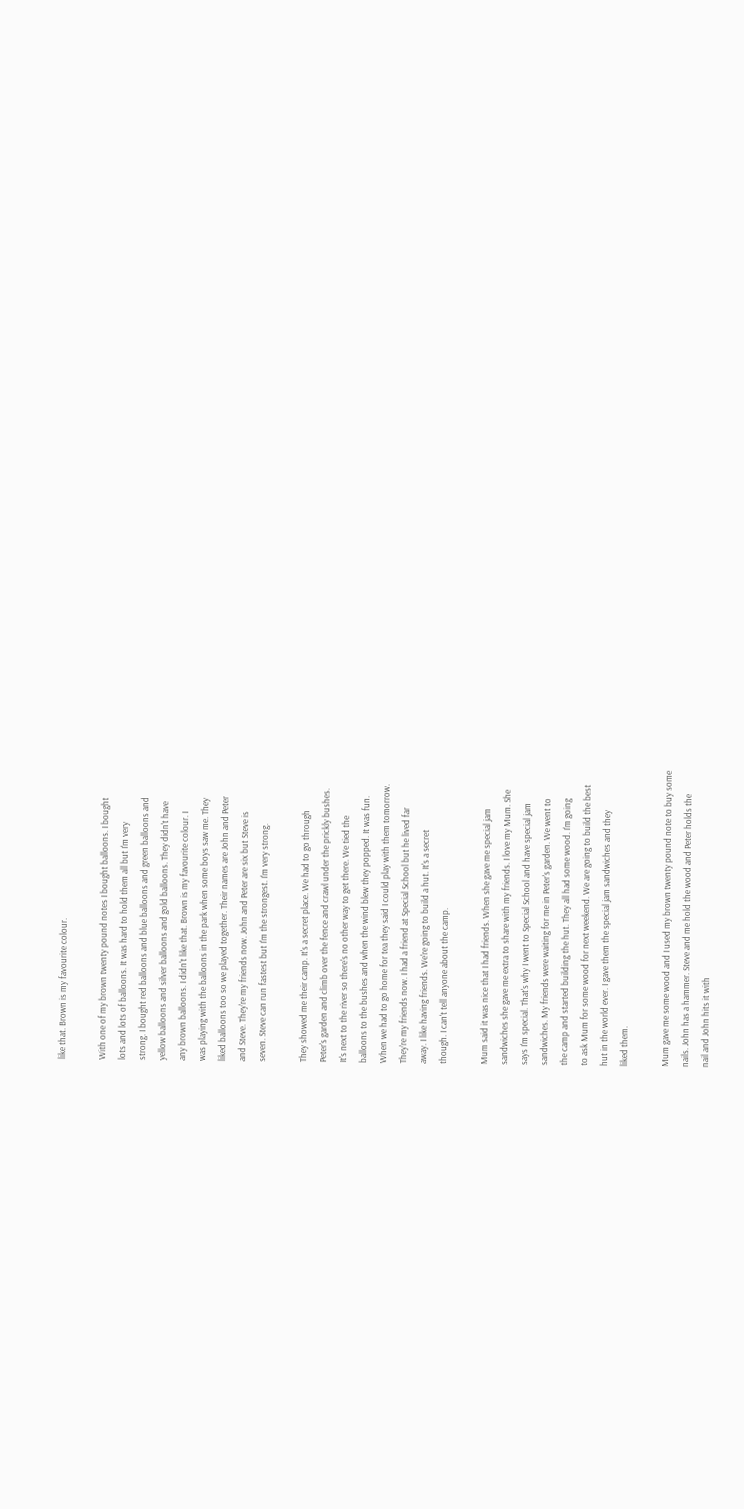like that. Brown is my favourite colour.

With one of my brown twenty pound notes I bought balloons. I bought
lots and lots of balloons. It was hard to hold them all but I'm very
strong. I bought red balloons and blue balloons and green balloons and
yellow balloons and silver balloons and gold balloons. They didn't have
any brown balloons. I didn't like that. Brown is my favourite colour. I
was playing with the balloons in the park when some boys saw me. They
liked balloons too so we played together. Their names are John and Peter
and Steve. They're my friends now. John and Peter are six but Steve is
seven. Steve can run fastest but I'm the strongest. I'm very strong.

They showed me their camp. It's a secret place. We had to go through
Peter's garden and climb over the fence and crawl under the prickly bushes.
It's next to the river so there's no other way to get there. We tied the
balloons to the bushes and when the wind blew they popped. It was fun.
When we had to go home for tea they said I could play with them tomorrow.
They're my friends now. I had a friend at Special School but he lived far
away. I like having friends. We're going to build a hut. It's a secret
though. I can't tell anyone about the camp.

Mum said it was nice that I had friends. When she gave me special jam
sandwiches she gave me extra to share with my friends. I love my Mum. She
says I'm special. That's why I went to Special School and have special jam
sandwiches. My friends were waiting for me in Peter's garden. We went to
the camp and started building the hut. They all had some wood. I'm going
to ask Mum for some wood for next weekend. We are going to build the best
hut in the world ever. I gave them the special jam sandwiches and they
liked them.

Mum gave me some wood and I used my brown twenty pound note to buy some
nails. John has a hammer. Steve and me hold the wood and Peter holds the
nail and John hits it with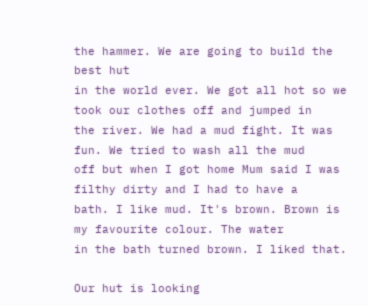the hammer. We are going to build the best hut
in the world ever. We got all hot so we took our clothes off and jumped in
the river. We had a mud fight. It was fun. We tried to wash all the mud
off but when I got home Mum said I was filthy dirty and I had to have a
bath. I like mud. It's brown. Brown is my favourite colour. The water
in the bath turned brown. I liked that.

Our hut is looking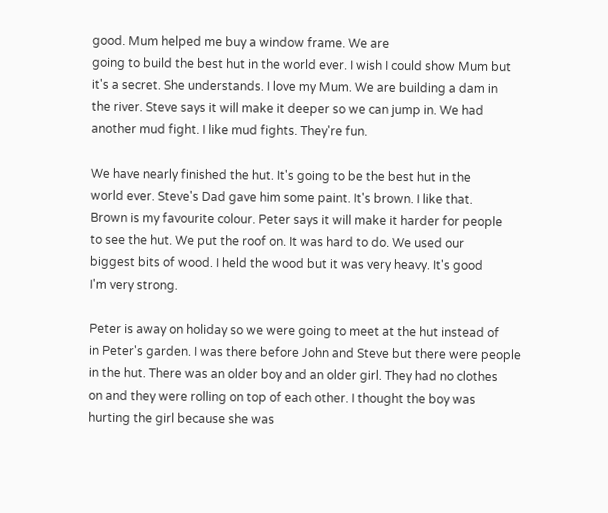good. Mum helped me buy a window frame. We are
going to build the best hut in the world ever. I wish I could show Mum but
it's a secret. She understands. I love my Mum. We are building a dam in
the river. Steve says it will make it deeper so we can jump in. We had
another mud fight. I like mud fights. They're fun.

We have nearly finished the hut. It's going to be the best hut in the
world ever. Steve's Dad gave him some paint. It's brown. I like that.
Brown is my favourite colour. Peter says it will make it harder for people
to see the hut. We put the roof on. It was hard to do. We used our
biggest bits of wood. I held the wood but it was very heavy. It's good
I'm very strong.

Peter is away on holiday so we were going to meet at the hut instead of
in Peter's garden. I was there before John and Steve but there were people
in the hut. There was an older boy and an older girl. They had no clothes
on and they were rolling on top of each other. I thought the boy was
hurting the girl because she was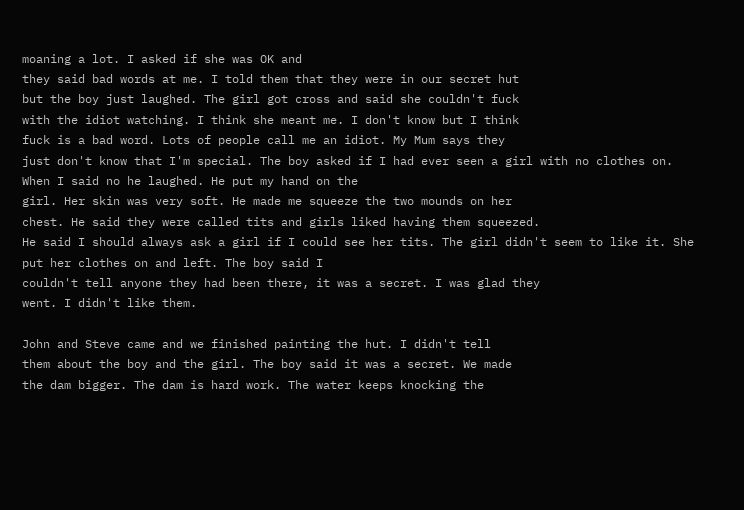moaning a lot. I asked if she was OK and
they said bad words at me. I told them that they were in our secret hut
but the boy just laughed. The girl got cross and said she couldn't fuck
with the idiot watching. I think she meant me. I don't know but I think
fuck is a bad word. Lots of people call me an idiot. My Mum says they
just don't know that I'm special. The boy asked if I had ever seen a girl with no clothes on. When I said no he laughed. He put my hand on the
girl. Her skin was very soft. He made me squeeze the two mounds on her
chest. He said they were called tits and girls liked having them squeezed.
He said I should always ask a girl if I could see her tits. The girl didn't seem to like it. She put her clothes on and left. The boy said I
couldn't tell anyone they had been there, it was a secret. I was glad they
went. I didn't like them.

John and Steve came and we finished painting the hut. I didn't tell
them about the boy and the girl. The boy said it was a secret. We made
the dam bigger. The dam is hard work. The water keeps knocking the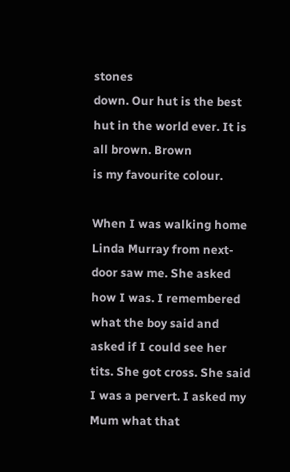stones
down. Our hut is the best hut in the world ever. It is all brown. Brown
is my favourite colour.

When I was walking home Linda Murray from next-door saw me. She asked
how I was. I remembered what the boy said and asked if I could see her
tits. She got cross. She said I was a pervert. I asked my Mum what that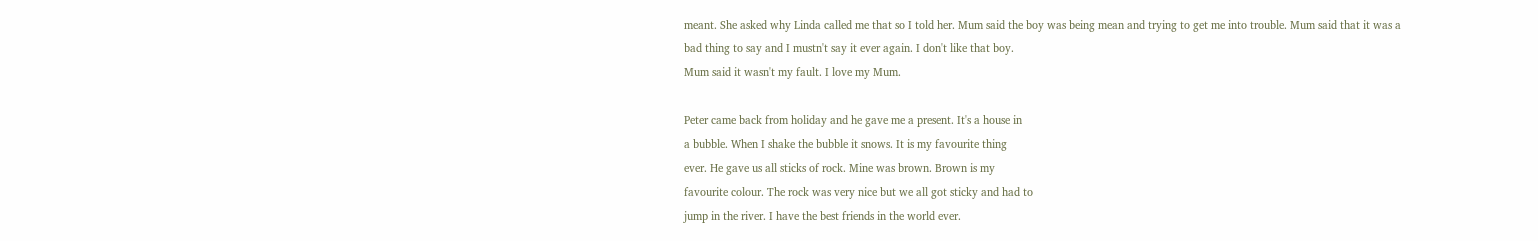meant. She asked why Linda called me that so I told her. Mum said the boy was being mean and trying to get me into trouble. Mum said that it was a
bad thing to say and I mustn't say it ever again. I don't like that boy.
Mum said it wasn't my fault. I love my Mum.

Peter came back from holiday and he gave me a present. It's a house in
a bubble. When I shake the bubble it snows. It is my favourite thing
ever. He gave us all sticks of rock. Mine was brown. Brown is my
favourite colour. The rock was very nice but we all got sticky and had to
jump in the river. I have the best friends in the world ever.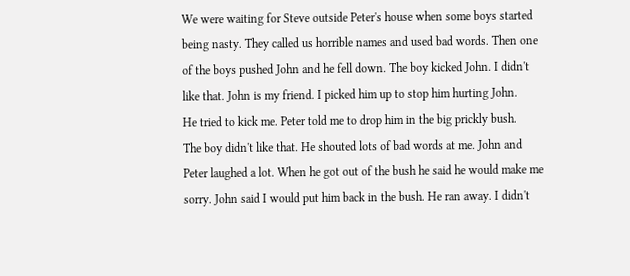We were waiting for Steve outside Peter's house when some boys started
being nasty. They called us horrible names and used bad words. Then one
of the boys pushed John and he fell down. The boy kicked John. I didn't
like that. John is my friend. I picked him up to stop him hurting John.
He tried to kick me. Peter told me to drop him in the big prickly bush.
The boy didn't like that. He shouted lots of bad words at me. John and
Peter laughed a lot. When he got out of the bush he said he would make me
sorry. John said I would put him back in the bush. He ran away. I didn't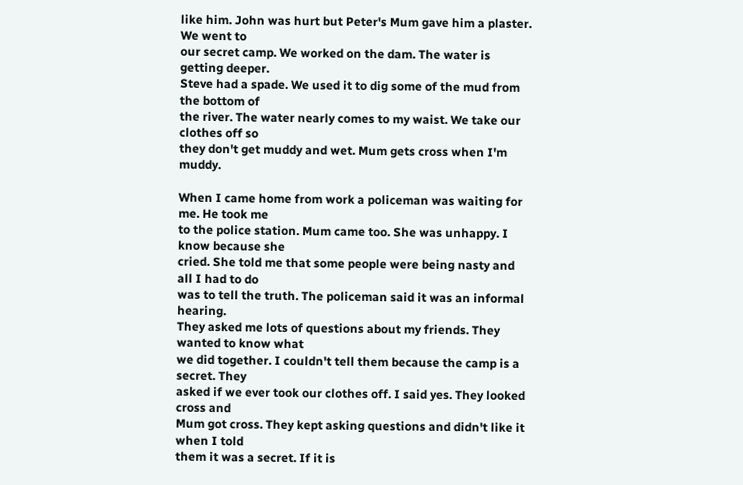like him. John was hurt but Peter's Mum gave him a plaster. We went to
our secret camp. We worked on the dam. The water is getting deeper.
Steve had a spade. We used it to dig some of the mud from the bottom of
the river. The water nearly comes to my waist. We take our clothes off so
they don't get muddy and wet. Mum gets cross when I'm muddy.

When I came home from work a policeman was waiting for me. He took me
to the police station. Mum came too. She was unhappy. I know because she
cried. She told me that some people were being nasty and all I had to do
was to tell the truth. The policeman said it was an informal hearing.
They asked me lots of questions about my friends. They wanted to know what
we did together. I couldn't tell them because the camp is a secret. They
asked if we ever took our clothes off. I said yes. They looked cross and
Mum got cross. They kept asking questions and didn't like it when I told
them it was a secret. If it is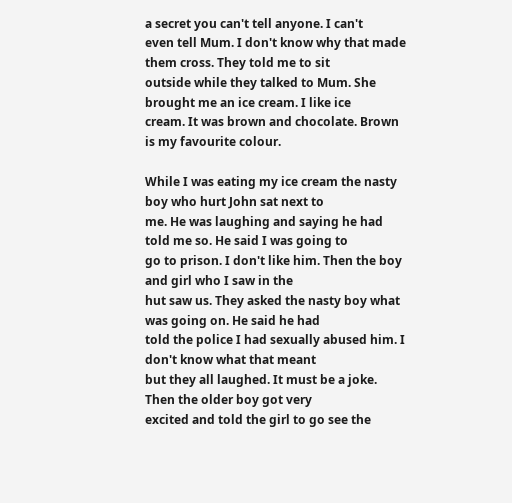a secret you can't tell anyone. I can't
even tell Mum. I don't know why that made them cross. They told me to sit
outside while they talked to Mum. She brought me an ice cream. I like ice
cream. It was brown and chocolate. Brown is my favourite colour.

While I was eating my ice cream the nasty boy who hurt John sat next to
me. He was laughing and saying he had told me so. He said I was going to
go to prison. I don't like him. Then the boy and girl who I saw in the
hut saw us. They asked the nasty boy what was going on. He said he had
told the police I had sexually abused him. I don't know what that meant
but they all laughed. It must be a joke. Then the older boy got very
excited and told the girl to go see the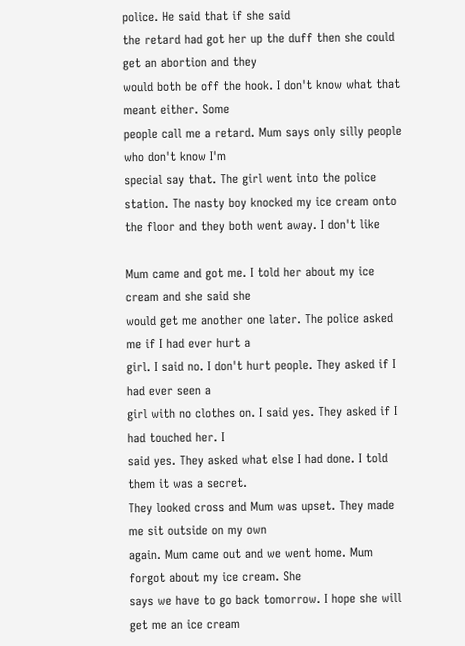police. He said that if she said
the retard had got her up the duff then she could get an abortion and they
would both be off the hook. I don't know what that meant either. Some
people call me a retard. Mum says only silly people who don't know I'm
special say that. The girl went into the police station. The nasty boy knocked my ice cream onto the floor and they both went away. I don't like

Mum came and got me. I told her about my ice cream and she said she
would get me another one later. The police asked me if I had ever hurt a
girl. I said no. I don't hurt people. They asked if I had ever seen a
girl with no clothes on. I said yes. They asked if I had touched her. I
said yes. They asked what else I had done. I told them it was a secret.
They looked cross and Mum was upset. They made me sit outside on my own
again. Mum came out and we went home. Mum forgot about my ice cream. She
says we have to go back tomorrow. I hope she will get me an ice cream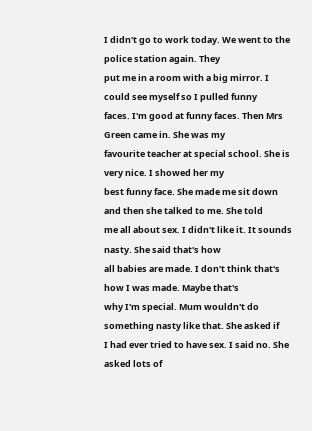I didn't go to work today. We went to the police station again. They
put me in a room with a big mirror. I could see myself so I pulled funny
faces. I'm good at funny faces. Then Mrs Green came in. She was my
favourite teacher at special school. She is very nice. I showed her my
best funny face. She made me sit down and then she talked to me. She told
me all about sex. I didn't like it. It sounds nasty. She said that's how
all babies are made. I don't think that's how I was made. Maybe that's
why I'm special. Mum wouldn't do something nasty like that. She asked if
I had ever tried to have sex. I said no. She asked lots of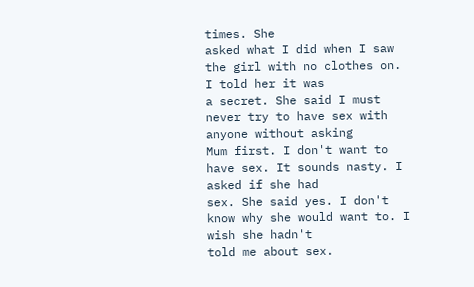times. She
asked what I did when I saw the girl with no clothes on. I told her it was
a secret. She said I must never try to have sex with anyone without asking
Mum first. I don't want to have sex. It sounds nasty. I asked if she had
sex. She said yes. I don't know why she would want to. I wish she hadn't
told me about sex.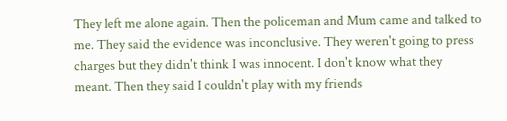They left me alone again. Then the policeman and Mum came and talked to
me. They said the evidence was inconclusive. They weren't going to press
charges but they didn't think I was innocent. I don't know what they
meant. Then they said I couldn't play with my friends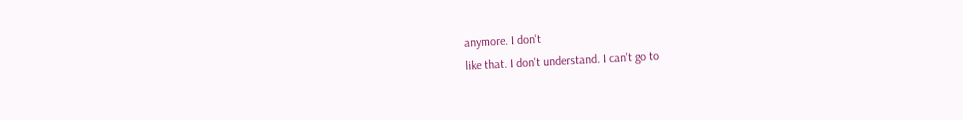anymore. I don't
like that. I don't understand. I can't go to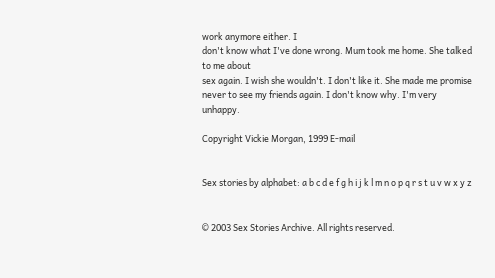work anymore either. I
don't know what I've done wrong. Mum took me home. She talked to me about
sex again. I wish she wouldn't. I don't like it. She made me promise
never to see my friends again. I don't know why. I'm very unhappy.

Copyright Vickie Morgan, 1999 E-mail


Sex stories by alphabet: a b c d e f g h i j k l m n o p q r s t u v w x y z


© 2003 Sex Stories Archive. All rights reserved.